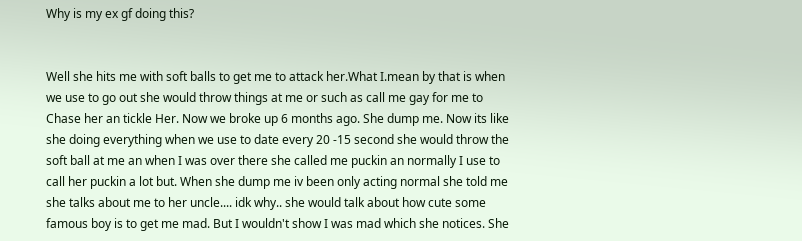Why is my ex gf doing this?


Well she hits me with soft balls to get me to attack her.What I.mean by that is when we use to go out she would throw things at me or such as call me gay for me to Chase her an tickle Her. Now we broke up 6 months ago. She dump me. Now its like she doing everything when we use to date every 20 -15 second she would throw the soft ball at me an when I was over there she called me puckin an normally I use to call her puckin a lot but. When she dump me iv been only acting normal she told me she talks about me to her uncle.... idk why.. she would talk about how cute some famous boy is to get me mad. But I wouldn't show I was mad which she notices. She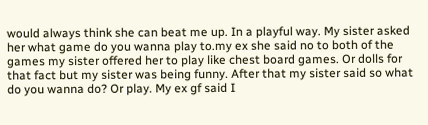would always think she can beat me up. In a playful way. My sister asked her what game do you wanna play to.my ex she said no to both of the games my sister offered her to play like chest board games. Or dolls for that fact but my sister was being funny. After that my sister said so what do you wanna do? Or play. My ex gf said I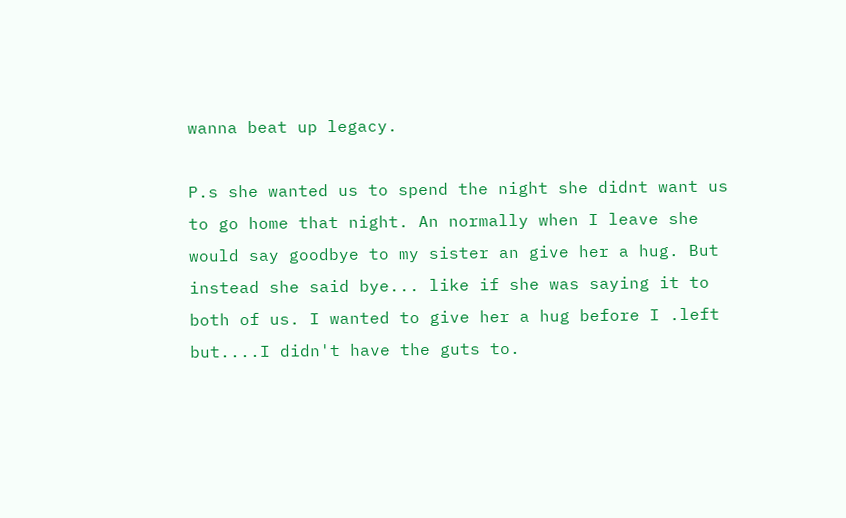wanna beat up legacy.

P.s she wanted us to spend the night she didnt want us to go home that night. An normally when I leave she would say goodbye to my sister an give her a hug. But instead she said bye... like if she was saying it to both of us. I wanted to give her a hug before I .left but....I didn't have the guts to.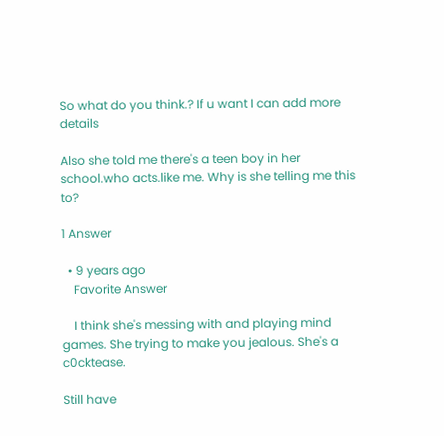So what do you think.? If u want I can add more details

Also she told me there's a teen boy in her school.who acts.like me. Why is she telling me this to?

1 Answer

  • 9 years ago
    Favorite Answer

    I think she's messing with and playing mind games. She trying to make you jealous. She's a c0cktease.

Still have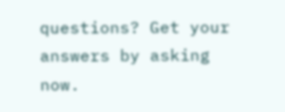questions? Get your answers by asking now.